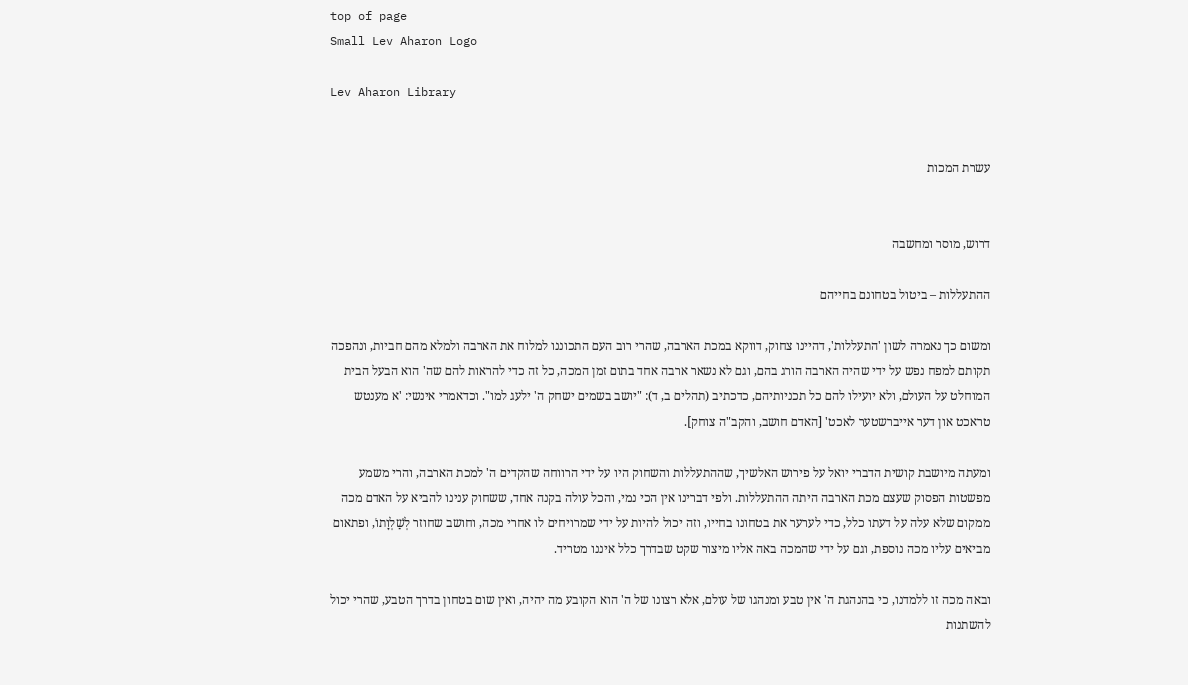top of page
Small Lev Aharon Logo

Lev Aharon Library


עשרת המכות


דרוש, מוסר ומחשבה

ההתעללות – ביטול בטחונם בחייהם

ומשום כך נאמרה לשון 'התעללות', דהיינו צחוק, דווקא במכת הארבה, שהרי רוב העם התכוננו למלוח את הארבה ולמלא מהם חביות, ונהפכה תקותם למפח נפש על ידי שהיה הארבה הורג בהם, וגם לא נשאר ארבה אחד בתום זמן המכה, כל זה כדי להראות להם שה' הוא הבעל הבית המוחלט על העולם, ולא יועילו להם כל תכניותיהם, כדכתיב (תהלים ב, ד): "יושב בשמים ישחק ה' ילעג למו". וכדאמרי אינשי: 'א מענטש טראכט און דער אייברשטער לאכט' [האדם חושב, והקב"ה צוחק].

ומעתה מיושבת קושית הדברי יואל על פירוש האלשיך, שההתעללות והשחוק היו על ידי הרווחה שהקדים ה' למכת הארבה, והרי משמע מפשטות הפסוק שעצם מכת הארבה היתה ההתעללות. ולפי דברינו אין הכי נמי, והכל עולה בקנה אחד, ששחוק ענינו להביא על האדם מכה ממקום שלא עלה על דעתו כלל, כדי לערער את בטחונו בחייו, וזה יכול להיות על ידי שמרויחים לו אחרי מכה, וחושב שחוזר לְשַׁלְוָתוֹ, ופתאום מביאים עליו מכה נוספת, וגם על ידי שהמכה באה אליו מיצור שקט שבדרך כלל איננו מטריד.

ובאה מכה זו ללמדנו, כי בהנהגת ה' אין טבע ומנהגו של עולם, אלא רצונו של ה' הוא הקובע מה יהיה, ואין שום בטחון בדרך הטבע, שהרי יכול להשתנות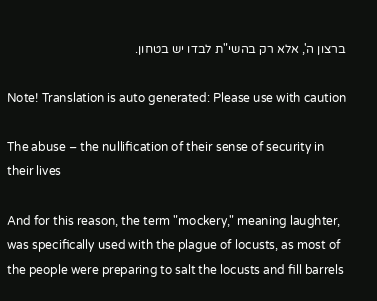ברצון ה', אלא רק בהשי"ת לבדו יש בטחון.

Note! Translation is auto generated: Please use with caution

The abuse – the nullification of their sense of security in their lives

And for this reason, the term "mockery," meaning laughter, was specifically used with the plague of locusts, as most of the people were preparing to salt the locusts and fill barrels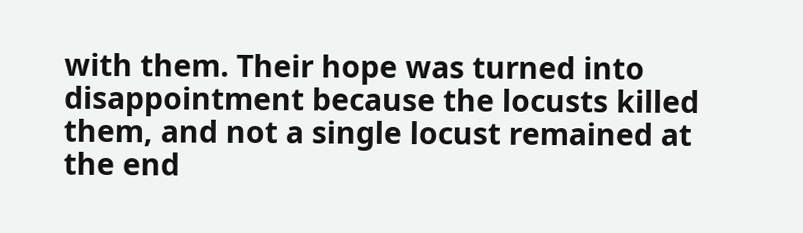with them. Their hope was turned into disappointment because the locusts killed them, and not a single locust remained at the end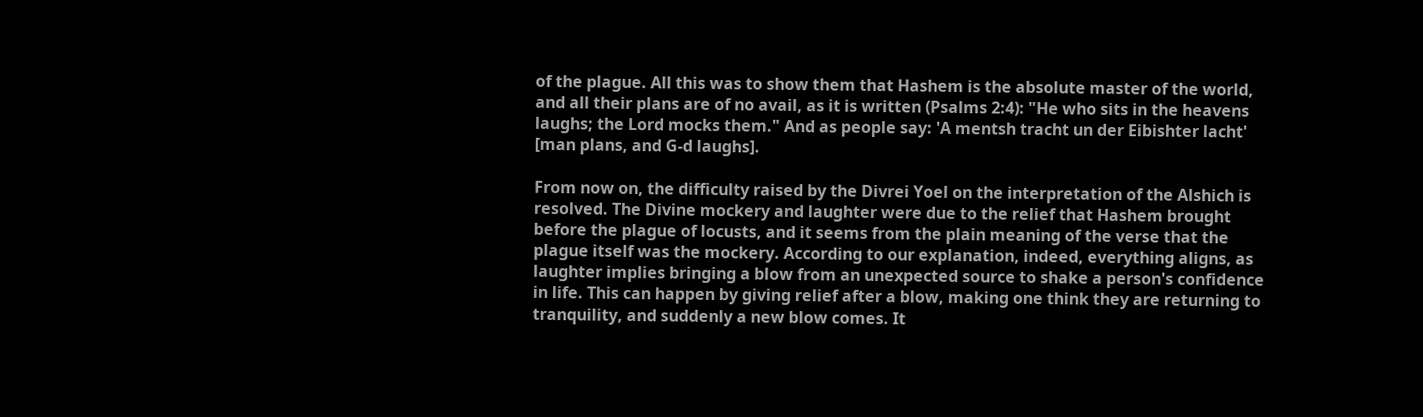of the plague. All this was to show them that Hashem is the absolute master of the world, and all their plans are of no avail, as it is written (Psalms 2:4): "He who sits in the heavens laughs; the Lord mocks them." And as people say: 'A mentsh tracht un der Eibishter lacht' [man plans, and G-d laughs].

From now on, the difficulty raised by the Divrei Yoel on the interpretation of the Alshich is resolved. The Divine mockery and laughter were due to the relief that Hashem brought before the plague of locusts, and it seems from the plain meaning of the verse that the plague itself was the mockery. According to our explanation, indeed, everything aligns, as laughter implies bringing a blow from an unexpected source to shake a person's confidence in life. This can happen by giving relief after a blow, making one think they are returning to tranquility, and suddenly a new blow comes. It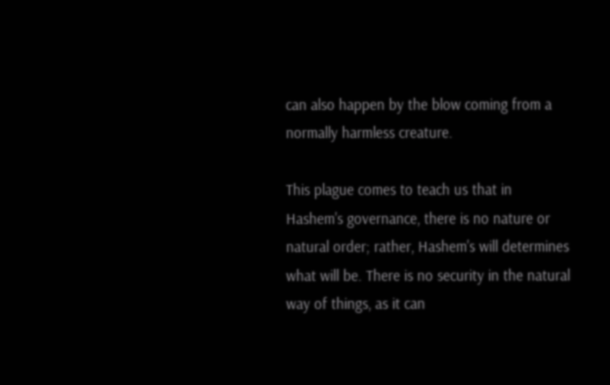can also happen by the blow coming from a normally harmless creature.

This plague comes to teach us that in Hashem's governance, there is no nature or natural order; rather, Hashem's will determines what will be. There is no security in the natural way of things, as it can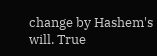change by Hashem's will. True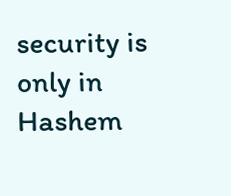security is only in Hashem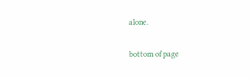alone.

bottom of page